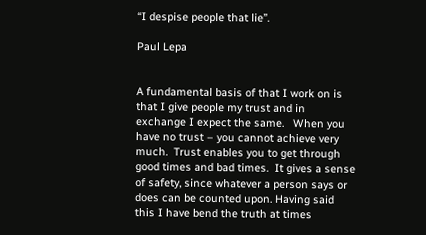“I despise people that lie”.

Paul Lepa


A fundamental basis of that I work on is that I give people my trust and in exchange I expect the same.   When you have no trust – you cannot achieve very much.  Trust enables you to get through good times and bad times.  It gives a sense of safety, since whatever a person says or does can be counted upon. Having said this I have bend the truth at times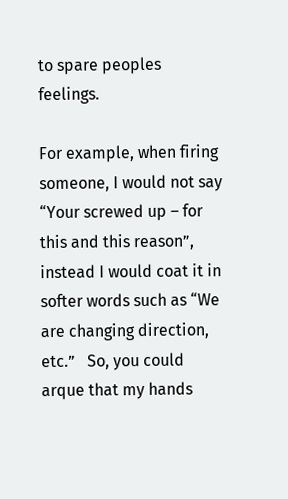to spare peoples feelings.

For example, when firing someone, I would not say “Your screwed up – for this and this reason”, instead I would coat it in softer words such as “We are changing direction, etc.”   So, you could arque that my hands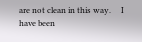are not clean in this way.     I have been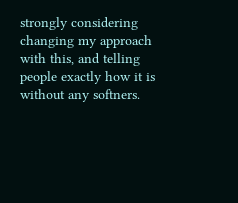strongly considering changing my approach with this, and telling people exactly how it is without any softners.